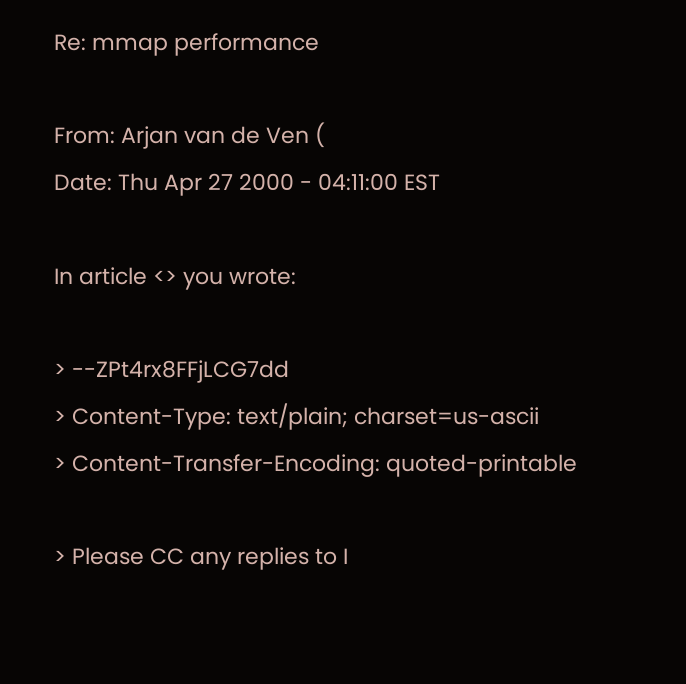Re: mmap performance

From: Arjan van de Ven (
Date: Thu Apr 27 2000 - 04:11:00 EST

In article <> you wrote:

> --ZPt4rx8FFjLCG7dd
> Content-Type: text/plain; charset=us-ascii
> Content-Transfer-Encoding: quoted-printable

> Please CC any replies to I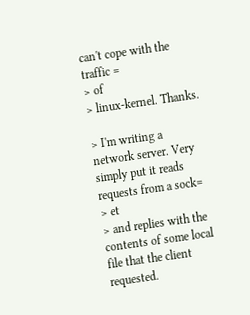can't cope with the traffic =
> of
> linux-kernel. Thanks.

> I'm writing a network server. Very simply put it reads requests from a sock=
> et
> and replies with the contents of some local file that the client requested.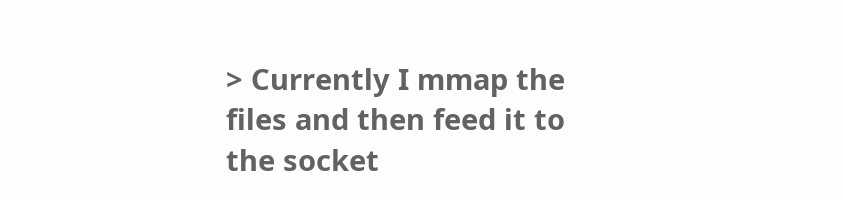> Currently I mmap the files and then feed it to the socket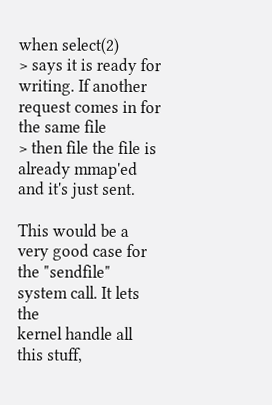when select(2)
> says it is ready for writing. If another request comes in for the same file
> then file the file is already mmap'ed and it's just sent.

This would be a very good case for the "sendfile" system call. It lets the
kernel handle all this stuff,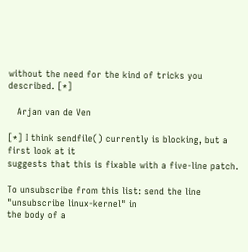without the need for the kind of tricks you
described. [*]

   Arjan van de Ven

[*] I think sendfile() currently is blocking, but a first look at it
suggests that this is fixable with a five-line patch.

To unsubscribe from this list: send the line "unsubscribe linux-kernel" in
the body of a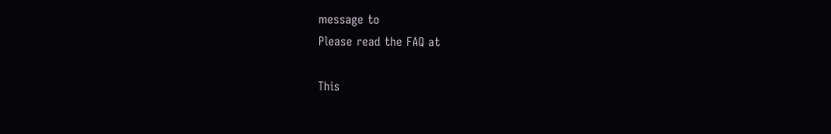message to
Please read the FAQ at

This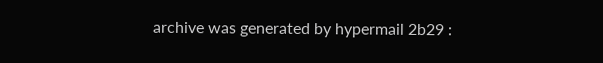archive was generated by hypermail 2b29 :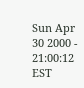Sun Apr 30 2000 - 21:00:12 EST